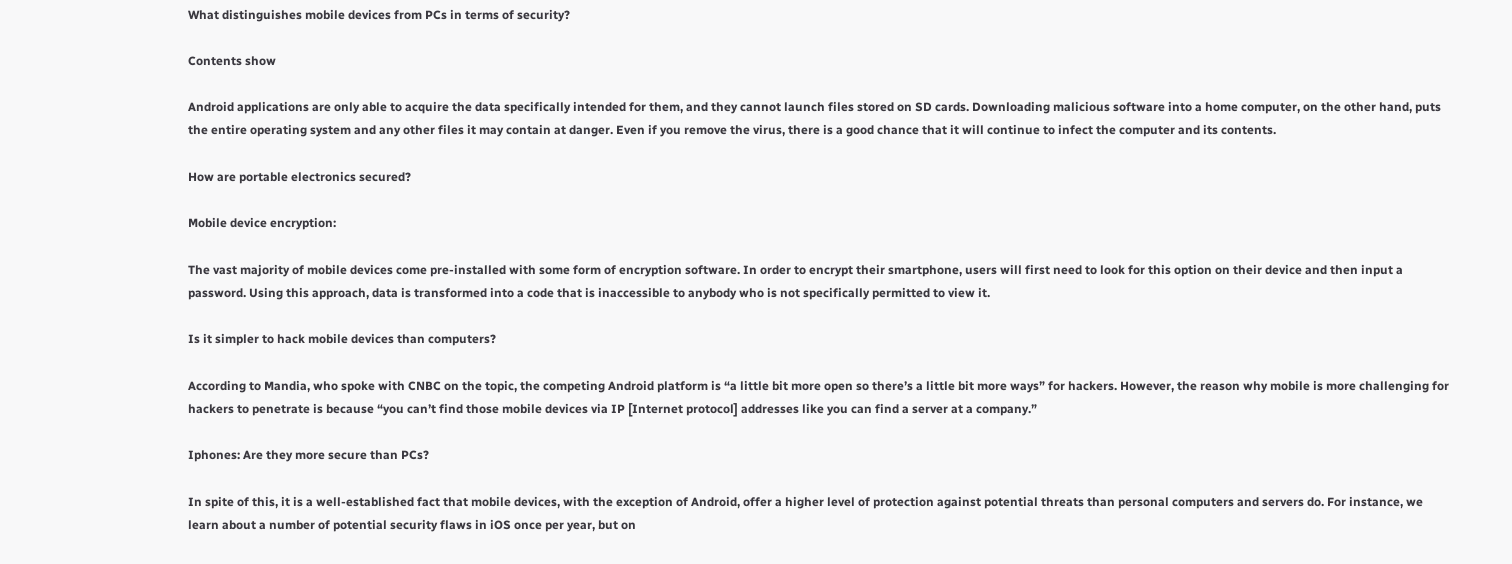What distinguishes mobile devices from PCs in terms of security?

Contents show

Android applications are only able to acquire the data specifically intended for them, and they cannot launch files stored on SD cards. Downloading malicious software into a home computer, on the other hand, puts the entire operating system and any other files it may contain at danger. Even if you remove the virus, there is a good chance that it will continue to infect the computer and its contents.

How are portable electronics secured?

Mobile device encryption:

The vast majority of mobile devices come pre-installed with some form of encryption software. In order to encrypt their smartphone, users will first need to look for this option on their device and then input a password. Using this approach, data is transformed into a code that is inaccessible to anybody who is not specifically permitted to view it.

Is it simpler to hack mobile devices than computers?

According to Mandia, who spoke with CNBC on the topic, the competing Android platform is “a little bit more open so there’s a little bit more ways” for hackers. However, the reason why mobile is more challenging for hackers to penetrate is because “you can’t find those mobile devices via IP [Internet protocol] addresses like you can find a server at a company.”

Iphones: Are they more secure than PCs?

In spite of this, it is a well-established fact that mobile devices, with the exception of Android, offer a higher level of protection against potential threats than personal computers and servers do. For instance, we learn about a number of potential security flaws in iOS once per year, but on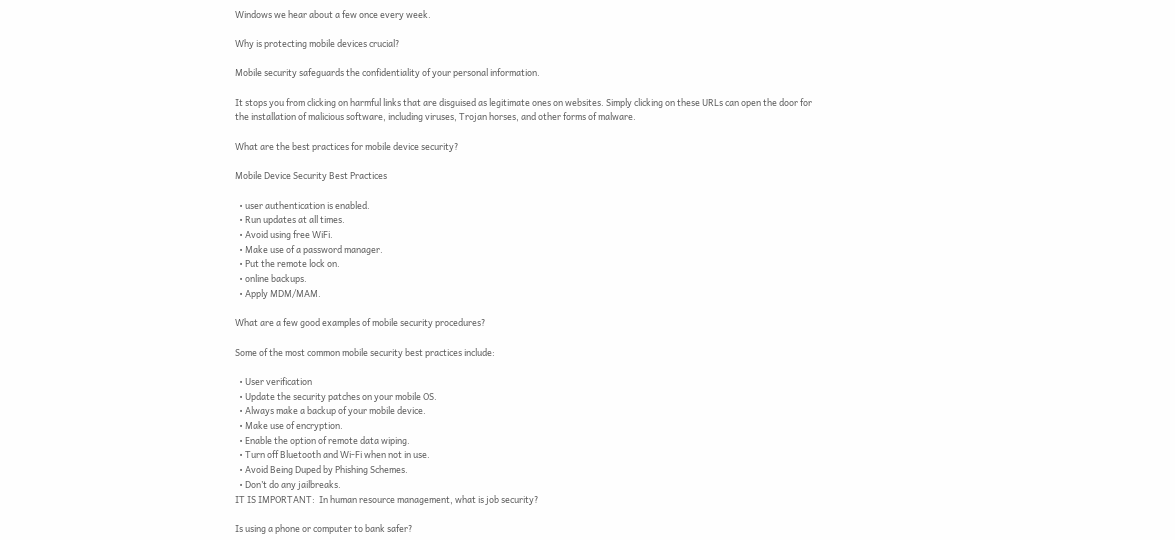Windows we hear about a few once every week.

Why is protecting mobile devices crucial?

Mobile security safeguards the confidentiality of your personal information.

It stops you from clicking on harmful links that are disguised as legitimate ones on websites. Simply clicking on these URLs can open the door for the installation of malicious software, including viruses, Trojan horses, and other forms of malware.

What are the best practices for mobile device security?

Mobile Device Security Best Practices

  • user authentication is enabled.
  • Run updates at all times.
  • Avoid using free WiFi.
  • Make use of a password manager.
  • Put the remote lock on.
  • online backups.
  • Apply MDM/MAM.

What are a few good examples of mobile security procedures?

Some of the most common mobile security best practices include:

  • User verification
  • Update the security patches on your mobile OS.
  • Always make a backup of your mobile device.
  • Make use of encryption.
  • Enable the option of remote data wiping.
  • Turn off Bluetooth and Wi-Fi when not in use.
  • Avoid Being Duped by Phishing Schemes.
  • Don’t do any jailbreaks.
IT IS IMPORTANT:  In human resource management, what is job security?

Is using a phone or computer to bank safer?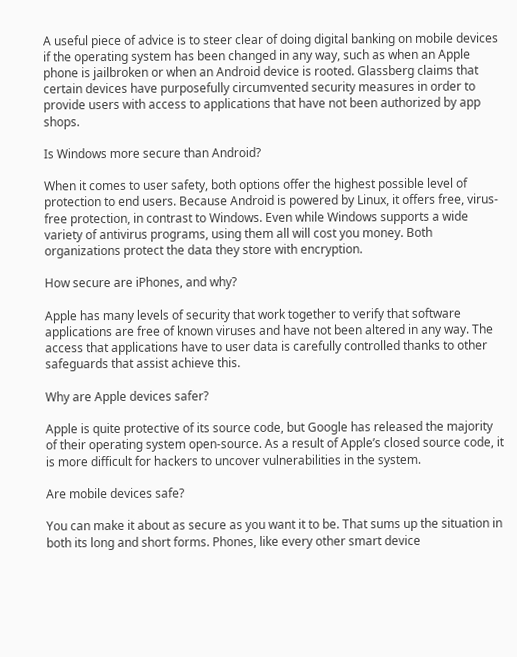A useful piece of advice is to steer clear of doing digital banking on mobile devices if the operating system has been changed in any way, such as when an Apple phone is jailbroken or when an Android device is rooted. Glassberg claims that certain devices have purposefully circumvented security measures in order to provide users with access to applications that have not been authorized by app shops.

Is Windows more secure than Android?

When it comes to user safety, both options offer the highest possible level of protection to end users. Because Android is powered by Linux, it offers free, virus-free protection, in contrast to Windows. Even while Windows supports a wide variety of antivirus programs, using them all will cost you money. Both organizations protect the data they store with encryption.

How secure are iPhones, and why?

Apple has many levels of security that work together to verify that software applications are free of known viruses and have not been altered in any way. The access that applications have to user data is carefully controlled thanks to other safeguards that assist achieve this.

Why are Apple devices safer?

Apple is quite protective of its source code, but Google has released the majority of their operating system open-source. As a result of Apple’s closed source code, it is more difficult for hackers to uncover vulnerabilities in the system.

Are mobile devices safe?

You can make it about as secure as you want it to be. That sums up the situation in both its long and short forms. Phones, like every other smart device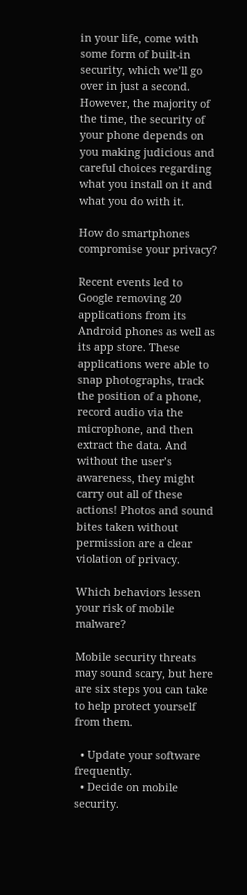in your life, come with some form of built-in security, which we’ll go over in just a second. However, the majority of the time, the security of your phone depends on you making judicious and careful choices regarding what you install on it and what you do with it.

How do smartphones compromise your privacy?

Recent events led to Google removing 20 applications from its Android phones as well as its app store. These applications were able to snap photographs, track the position of a phone, record audio via the microphone, and then extract the data. And without the user’s awareness, they might carry out all of these actions! Photos and sound bites taken without permission are a clear violation of privacy.

Which behaviors lessen your risk of mobile malware?

Mobile security threats may sound scary, but here are six steps you can take to help protect yourself from them.

  • Update your software frequently.
  • Decide on mobile security.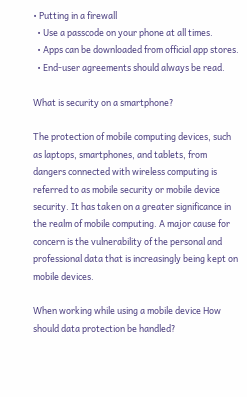• Putting in a firewall
  • Use a passcode on your phone at all times.
  • Apps can be downloaded from official app stores.
  • End-user agreements should always be read.

What is security on a smartphone?

The protection of mobile computing devices, such as laptops, smartphones, and tablets, from dangers connected with wireless computing is referred to as mobile security or mobile device security. It has taken on a greater significance in the realm of mobile computing. A major cause for concern is the vulnerability of the personal and professional data that is increasingly being kept on mobile devices.

When working while using a mobile device How should data protection be handled?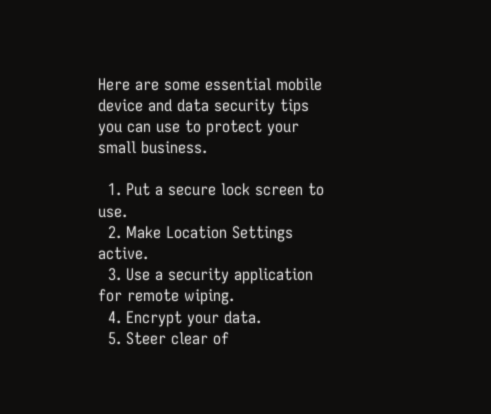Here are some essential mobile device and data security tips you can use to protect your small business.

  1. Put a secure lock screen to use.
  2. Make Location Settings active.
  3. Use a security application for remote wiping.
  4. Encrypt your data.
  5. Steer clear of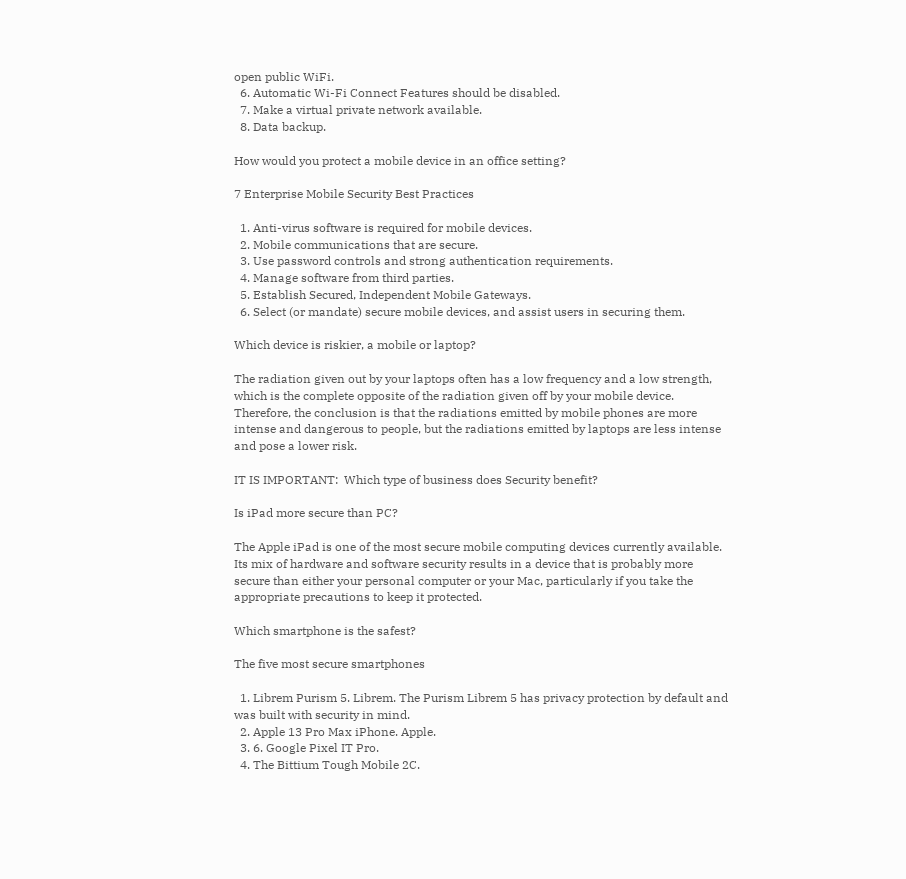open public WiFi.
  6. Automatic Wi-Fi Connect Features should be disabled.
  7. Make a virtual private network available.
  8. Data backup.

How would you protect a mobile device in an office setting?

7 Enterprise Mobile Security Best Practices

  1. Anti-virus software is required for mobile devices.
  2. Mobile communications that are secure.
  3. Use password controls and strong authentication requirements.
  4. Manage software from third parties.
  5. Establish Secured, Independent Mobile Gateways.
  6. Select (or mandate) secure mobile devices, and assist users in securing them.

Which device is riskier, a mobile or laptop?

The radiation given out by your laptops often has a low frequency and a low strength, which is the complete opposite of the radiation given off by your mobile device. Therefore, the conclusion is that the radiations emitted by mobile phones are more intense and dangerous to people, but the radiations emitted by laptops are less intense and pose a lower risk.

IT IS IMPORTANT:  Which type of business does Security benefit?

Is iPad more secure than PC?

The Apple iPad is one of the most secure mobile computing devices currently available. Its mix of hardware and software security results in a device that is probably more secure than either your personal computer or your Mac, particularly if you take the appropriate precautions to keep it protected.

Which smartphone is the safest?

The five most secure smartphones

  1. Librem Purism 5. Librem. The Purism Librem 5 has privacy protection by default and was built with security in mind.
  2. Apple 13 Pro Max iPhone. Apple.
  3. 6. Google Pixel IT Pro.
  4. The Bittium Tough Mobile 2C.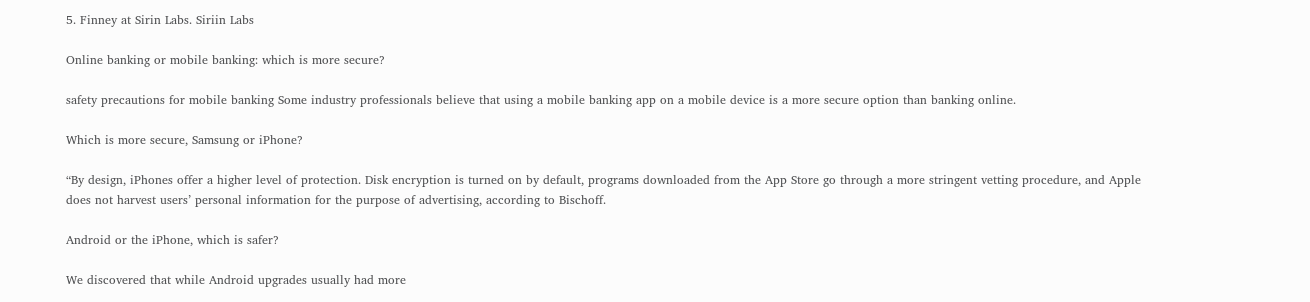5. Finney at Sirin Labs. Siriin Labs

Online banking or mobile banking: which is more secure?

safety precautions for mobile banking Some industry professionals believe that using a mobile banking app on a mobile device is a more secure option than banking online.

Which is more secure, Samsung or iPhone?

“By design, iPhones offer a higher level of protection. Disk encryption is turned on by default, programs downloaded from the App Store go through a more stringent vetting procedure, and Apple does not harvest users’ personal information for the purpose of advertising, according to Bischoff.

Android or the iPhone, which is safer?

We discovered that while Android upgrades usually had more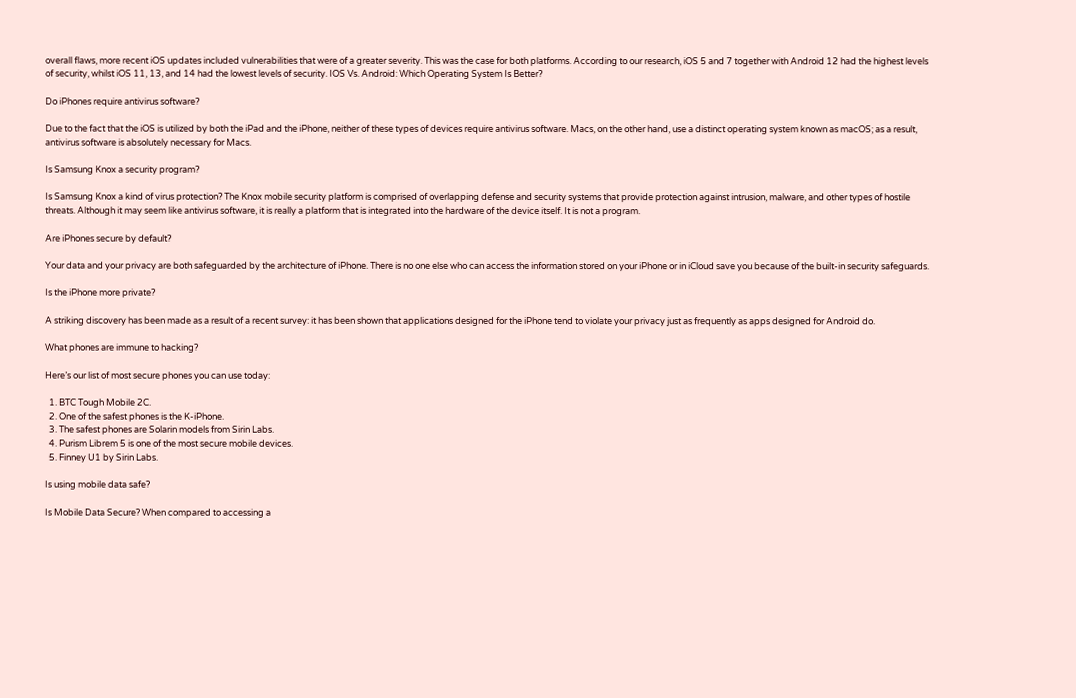overall flaws, more recent iOS updates included vulnerabilities that were of a greater severity. This was the case for both platforms. According to our research, iOS 5 and 7 together with Android 12 had the highest levels of security, whilst iOS 11, 13, and 14 had the lowest levels of security. IOS Vs. Android: Which Operating System Is Better?

Do iPhones require antivirus software?

Due to the fact that the iOS is utilized by both the iPad and the iPhone, neither of these types of devices require antivirus software. Macs, on the other hand, use a distinct operating system known as macOS; as a result, antivirus software is absolutely necessary for Macs.

Is Samsung Knox a security program?

Is Samsung Knox a kind of virus protection? The Knox mobile security platform is comprised of overlapping defense and security systems that provide protection against intrusion, malware, and other types of hostile threats. Although it may seem like antivirus software, it is really a platform that is integrated into the hardware of the device itself. It is not a program.

Are iPhones secure by default?

Your data and your privacy are both safeguarded by the architecture of iPhone. There is no one else who can access the information stored on your iPhone or in iCloud save you because of the built-in security safeguards.

Is the iPhone more private?

A striking discovery has been made as a result of a recent survey: it has been shown that applications designed for the iPhone tend to violate your privacy just as frequently as apps designed for Android do.

What phones are immune to hacking?

Here’s our list of most secure phones you can use today:

  1. BTC Tough Mobile 2C.
  2. One of the safest phones is the K-iPhone.
  3. The safest phones are Solarin models from Sirin Labs.
  4. Purism Librem 5 is one of the most secure mobile devices.
  5. Finney U1 by Sirin Labs.

Is using mobile data safe?

Is Mobile Data Secure? When compared to accessing a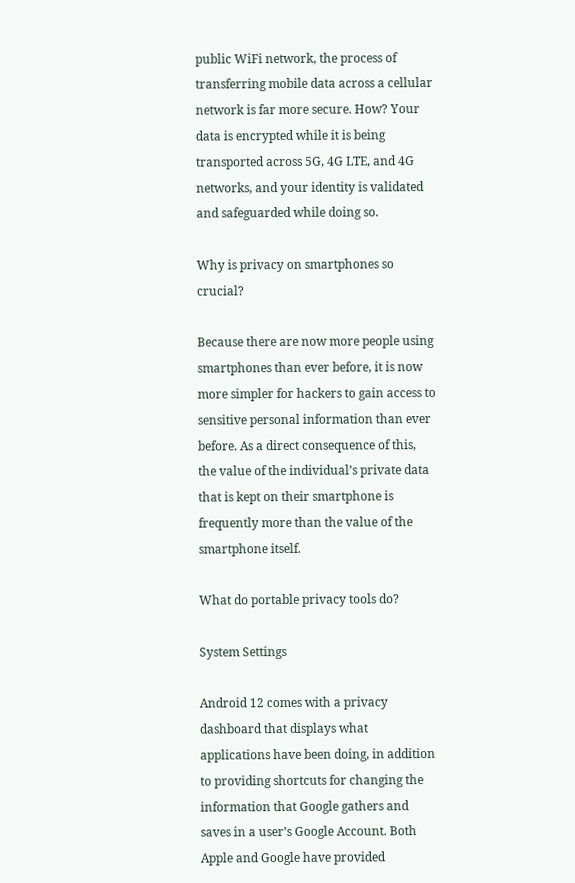public WiFi network, the process of transferring mobile data across a cellular network is far more secure. How? Your data is encrypted while it is being transported across 5G, 4G LTE, and 4G networks, and your identity is validated and safeguarded while doing so.

Why is privacy on smartphones so crucial?

Because there are now more people using smartphones than ever before, it is now more simpler for hackers to gain access to sensitive personal information than ever before. As a direct consequence of this, the value of the individual’s private data that is kept on their smartphone is frequently more than the value of the smartphone itself.

What do portable privacy tools do?

System Settings

Android 12 comes with a privacy dashboard that displays what applications have been doing, in addition to providing shortcuts for changing the information that Google gathers and saves in a user’s Google Account. Both Apple and Google have provided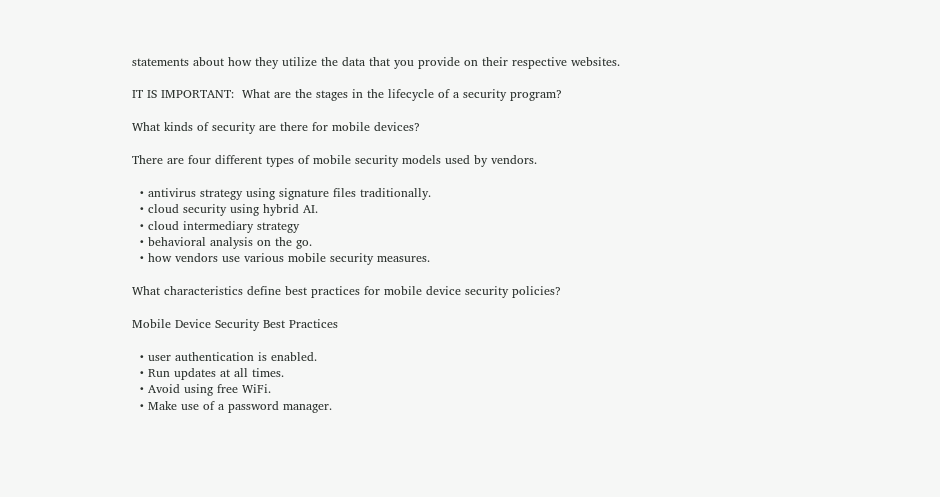statements about how they utilize the data that you provide on their respective websites.

IT IS IMPORTANT:  What are the stages in the lifecycle of a security program?

What kinds of security are there for mobile devices?

There are four different types of mobile security models used by vendors.

  • antivirus strategy using signature files traditionally.
  • cloud security using hybrid AI.
  • cloud intermediary strategy
  • behavioral analysis on the go.
  • how vendors use various mobile security measures.

What characteristics define best practices for mobile device security policies?

Mobile Device Security Best Practices

  • user authentication is enabled.
  • Run updates at all times.
  • Avoid using free WiFi.
  • Make use of a password manager.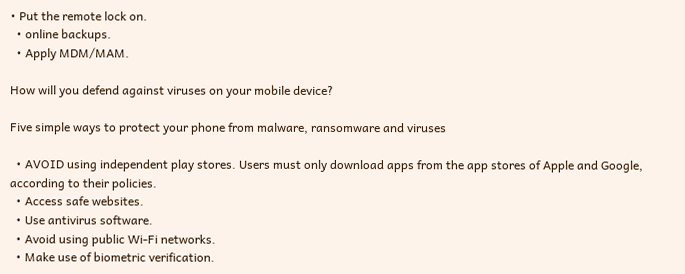• Put the remote lock on.
  • online backups.
  • Apply MDM/MAM.

How will you defend against viruses on your mobile device?

Five simple ways to protect your phone from malware, ransomware and viruses

  • AVOID using independent play stores. Users must only download apps from the app stores of Apple and Google, according to their policies.
  • Access safe websites.
  • Use antivirus software.
  • Avoid using public Wi-Fi networks.
  • Make use of biometric verification.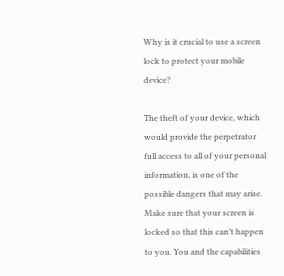Why is it crucial to use a screen lock to protect your mobile device?

The theft of your device, which would provide the perpetrator full access to all of your personal information, is one of the possible dangers that may arise. Make sure that your screen is locked so that this can’t happen to you. You and the capabilities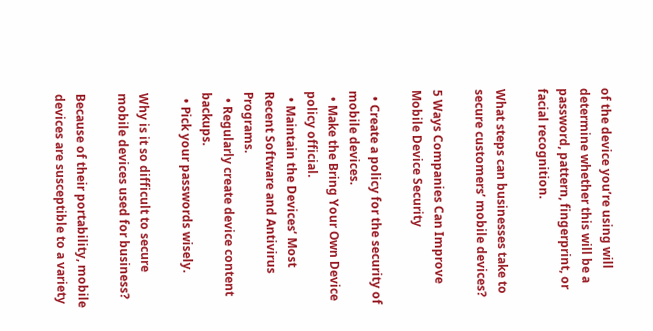of the device you’re using will determine whether this will be a password, pattern, fingerprint, or facial recognition.

What steps can businesses take to secure customers’ mobile devices?

5 Ways Companies Can Improve Mobile Device Security

  • Create a policy for the security of mobile devices.
  • Make the Bring Your Own Device policy official.
  • Maintain the Devices’ Most Recent Software and Antivirus Programs.
  • Regularly create device content backups.
  • Pick your passwords wisely.

Why is it so difficult to secure mobile devices used for business?

Because of their portability, mobile devices are susceptible to a variety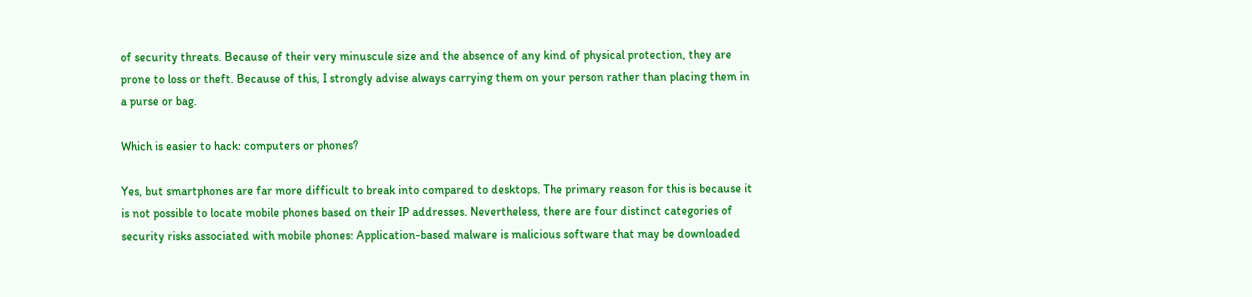of security threats. Because of their very minuscule size and the absence of any kind of physical protection, they are prone to loss or theft. Because of this, I strongly advise always carrying them on your person rather than placing them in a purse or bag.

Which is easier to hack: computers or phones?

Yes, but smartphones are far more difficult to break into compared to desktops. The primary reason for this is because it is not possible to locate mobile phones based on their IP addresses. Nevertheless, there are four distinct categories of security risks associated with mobile phones: Application-based malware is malicious software that may be downloaded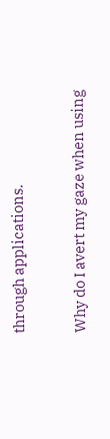through applications.

Why do I avert my gaze when using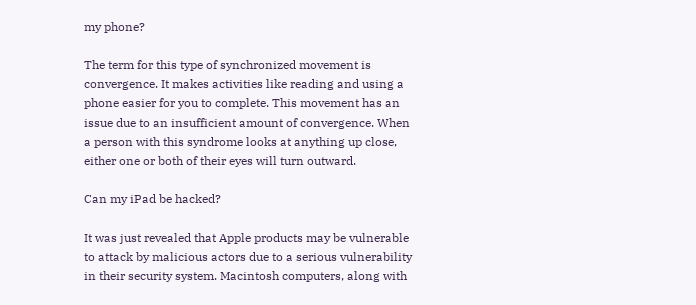my phone?

The term for this type of synchronized movement is convergence. It makes activities like reading and using a phone easier for you to complete. This movement has an issue due to an insufficient amount of convergence. When a person with this syndrome looks at anything up close, either one or both of their eyes will turn outward.

Can my iPad be hacked?

It was just revealed that Apple products may be vulnerable to attack by malicious actors due to a serious vulnerability in their security system. Macintosh computers, along with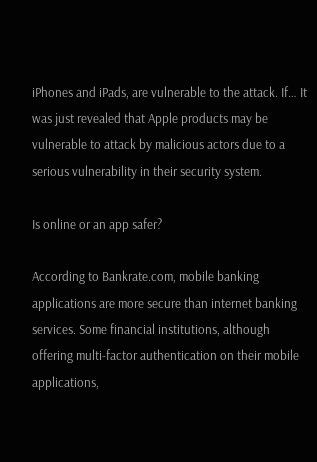iPhones and iPads, are vulnerable to the attack. If… It was just revealed that Apple products may be vulnerable to attack by malicious actors due to a serious vulnerability in their security system.

Is online or an app safer?

According to Bankrate.com, mobile banking applications are more secure than internet banking services. Some financial institutions, although offering multi-factor authentication on their mobile applications,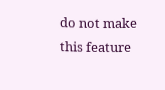do not make this feature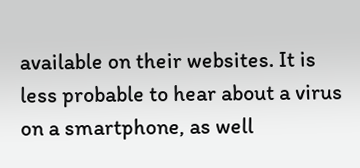available on their websites. It is less probable to hear about a virus on a smartphone, as well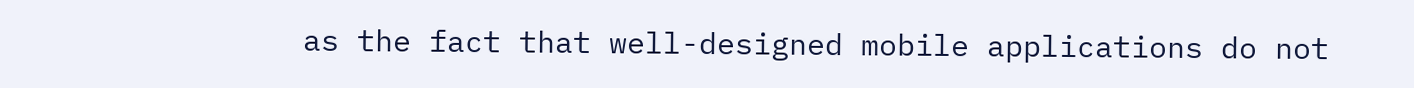as the fact that well-designed mobile applications do not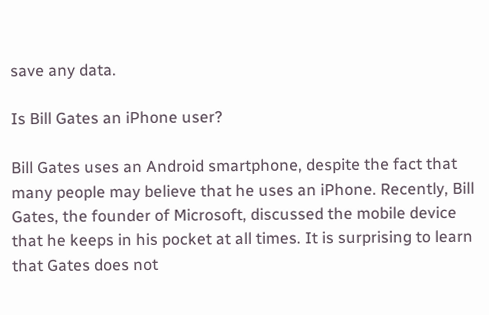save any data.

Is Bill Gates an iPhone user?

Bill Gates uses an Android smartphone, despite the fact that many people may believe that he uses an iPhone. Recently, Bill Gates, the founder of Microsoft, discussed the mobile device that he keeps in his pocket at all times. It is surprising to learn that Gates does not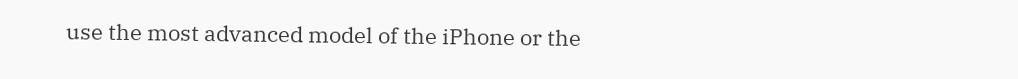use the most advanced model of the iPhone or the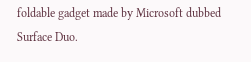foldable gadget made by Microsoft dubbed Surface Duo.